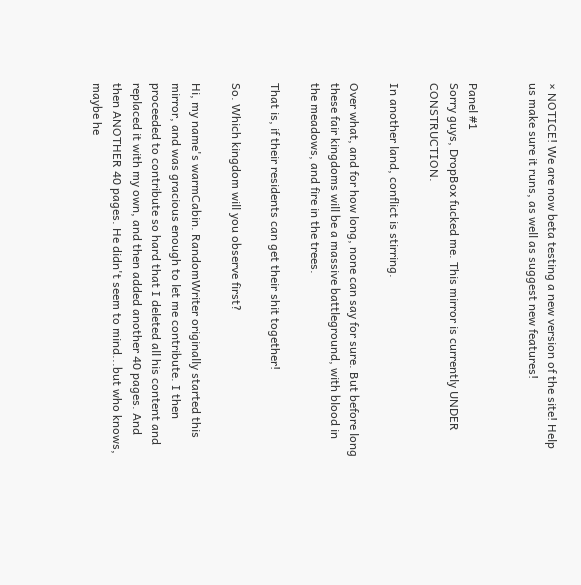× NOTICE! We are now beta testing a new version of the site! Help us make sure it runs, as well as suggest new features!


Panel #1
Sorry guys, DropBox fucked me. This mirror is currently UNDER CONSTRUCTION.

In another land, conflict is stirring.

Over what, and for how long, none can say for sure. But before long these fair kingdoms will be a massive battleground, with blood in the meadows, and fire in the trees.

That is, if their residents can get their shit together!

So. Which kingdom will you observe first?

Hi, my name's warmCabin. RandomWriter originally started this mirror, and was gracious enough to let me contribute. I then proceeded to contribute so hard that I deleted all his content and replaced it with my own, and then added another 40 pages. And then ANOTHER 40 pages. He didn't seem to mind...but who knows, maybe he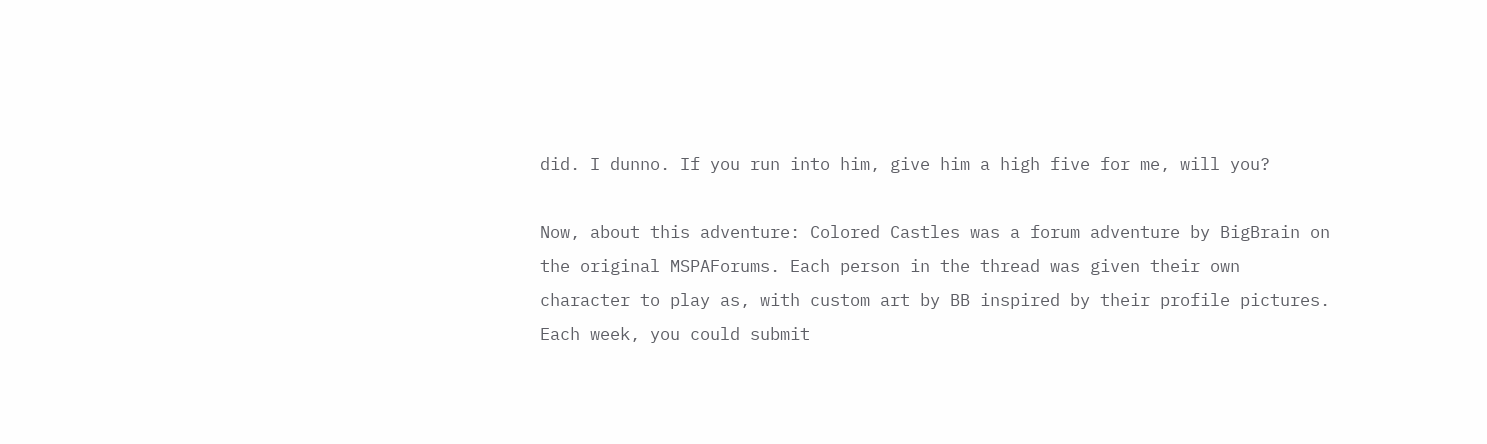did. I dunno. If you run into him, give him a high five for me, will you?

Now, about this adventure: Colored Castles was a forum adventure by BigBrain on the original MSPAForums. Each person in the thread was given their own character to play as, with custom art by BB inspired by their profile pictures. Each week, you could submit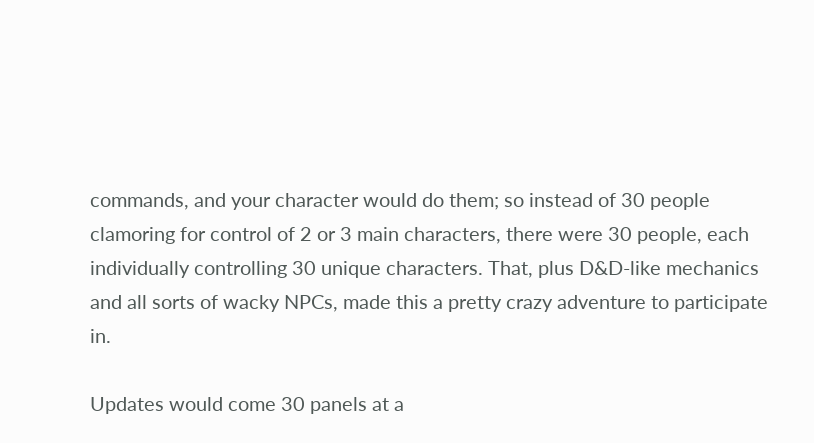commands, and your character would do them; so instead of 30 people clamoring for control of 2 or 3 main characters, there were 30 people, each individually controlling 30 unique characters. That, plus D&D-like mechanics and all sorts of wacky NPCs, made this a pretty crazy adventure to participate in.

Updates would come 30 panels at a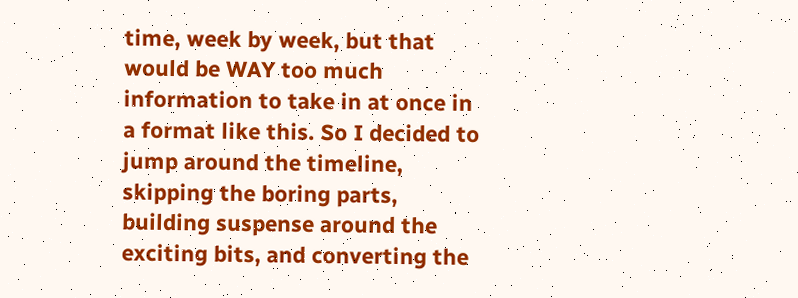time, week by week, but that would be WAY too much information to take in at once in a format like this. So I decided to jump around the timeline, skipping the boring parts, building suspense around the exciting bits, and converting the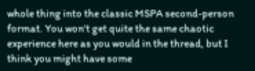whole thing into the classic MSPA second-person format. You won't get quite the same chaotic experience here as you would in the thread, but I think you might have some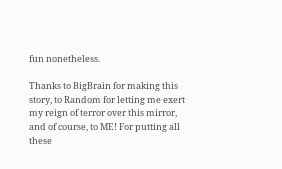fun nonetheless.

Thanks to BigBrain for making this story, to Random for letting me exert my reign of terror over this mirror, and of course, to ME! For putting all these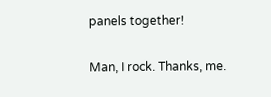panels together!

Man, I rock. Thanks, me.